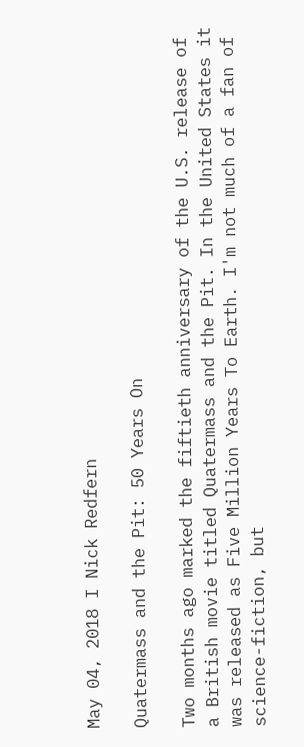May 04, 2018 I Nick Redfern

Quatermass and the Pit: 50 Years On

Two months ago marked the fiftieth anniversary of the U.S. release of a British movie titled Quatermass and the Pit. In the United States it was released as Five Million Years To Earth. I'm not much of a fan of science-fiction, but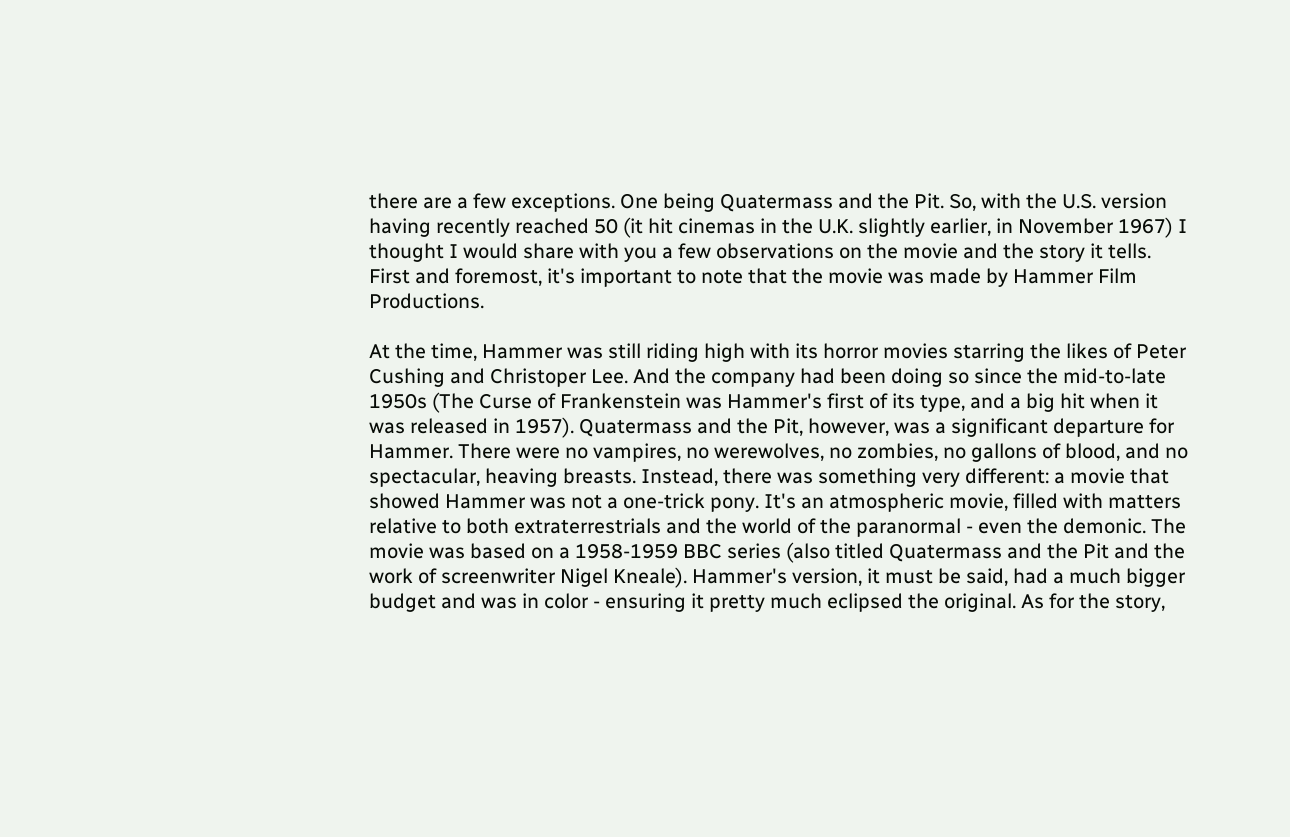there are a few exceptions. One being Quatermass and the Pit. So, with the U.S. version having recently reached 50 (it hit cinemas in the U.K. slightly earlier, in November 1967) I thought I would share with you a few observations on the movie and the story it tells. First and foremost, it's important to note that the movie was made by Hammer Film Productions.

At the time, Hammer was still riding high with its horror movies starring the likes of Peter Cushing and Christoper Lee. And the company had been doing so since the mid-to-late 1950s (The Curse of Frankenstein was Hammer's first of its type, and a big hit when it was released in 1957). Quatermass and the Pit, however, was a significant departure for Hammer. There were no vampires, no werewolves, no zombies, no gallons of blood, and no spectacular, heaving breasts. Instead, there was something very different: a movie that showed Hammer was not a one-trick pony. It's an atmospheric movie, filled with matters relative to both extraterrestrials and the world of the paranormal - even the demonic. The movie was based on a 1958-1959 BBC series (also titled Quatermass and the Pit and the work of screenwriter Nigel Kneale). Hammer's version, it must be said, had a much bigger budget and was in color - ensuring it pretty much eclipsed the original. As for the story,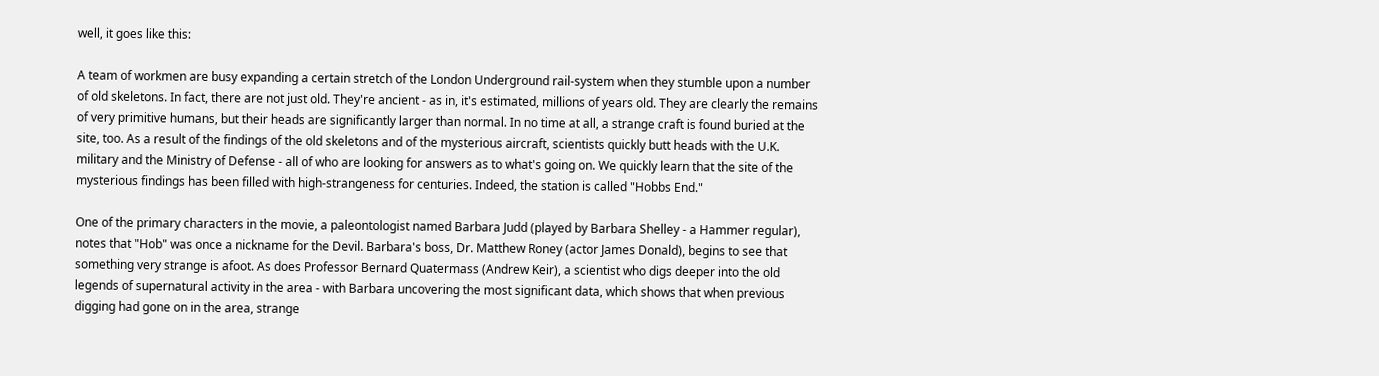well, it goes like this:

A team of workmen are busy expanding a certain stretch of the London Underground rail-system when they stumble upon a number of old skeletons. In fact, there are not just old. They're ancient - as in, it's estimated, millions of years old. They are clearly the remains of very primitive humans, but their heads are significantly larger than normal. In no time at all, a strange craft is found buried at the site, too. As a result of the findings of the old skeletons and of the mysterious aircraft, scientists quickly butt heads with the U.K. military and the Ministry of Defense - all of who are looking for answers as to what's going on. We quickly learn that the site of the mysterious findings has been filled with high-strangeness for centuries. Indeed, the station is called "Hobbs End."

One of the primary characters in the movie, a paleontologist named Barbara Judd (played by Barbara Shelley - a Hammer regular), notes that "Hob" was once a nickname for the Devil. Barbara's boss, Dr. Matthew Roney (actor James Donald), begins to see that something very strange is afoot. As does Professor Bernard Quatermass (Andrew Keir), a scientist who digs deeper into the old legends of supernatural activity in the area - with Barbara uncovering the most significant data, which shows that when previous digging had gone on in the area, strange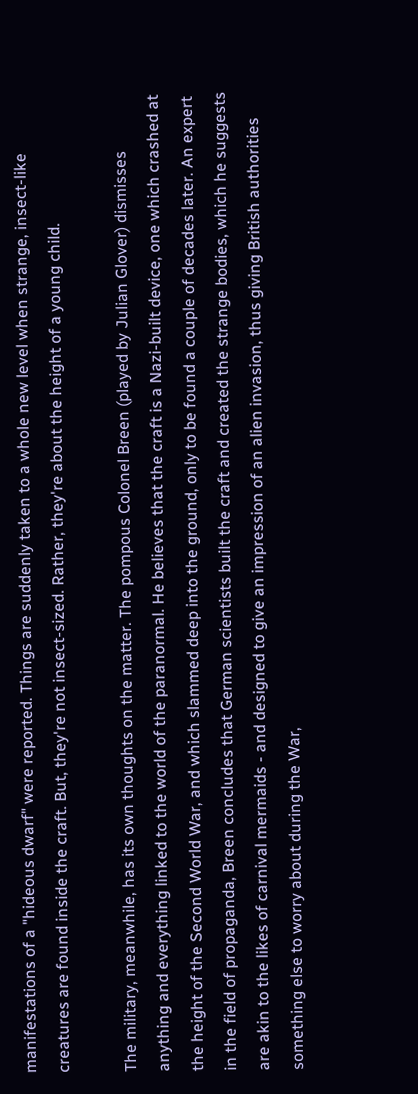manifestations of a "hideous dwarf" were reported. Things are suddenly taken to a whole new level when strange, insect-like creatures are found inside the craft. But, they're not insect-sized. Rather, they're about the height of a young child.

The military, meanwhile, has its own thoughts on the matter. The pompous Colonel Breen (played by Julian Glover) dismisses anything and everything linked to the world of the paranormal. He believes that the craft is a Nazi-built device, one which crashed at the height of the Second World War, and which slammed deep into the ground, only to be found a couple of decades later. An expert in the field of propaganda, Breen concludes that German scientists built the craft and created the strange bodies, which he suggests are akin to the likes of carnival mermaids - and designed to give an impression of an alien invasion, thus giving British authorities something else to worry about during the War,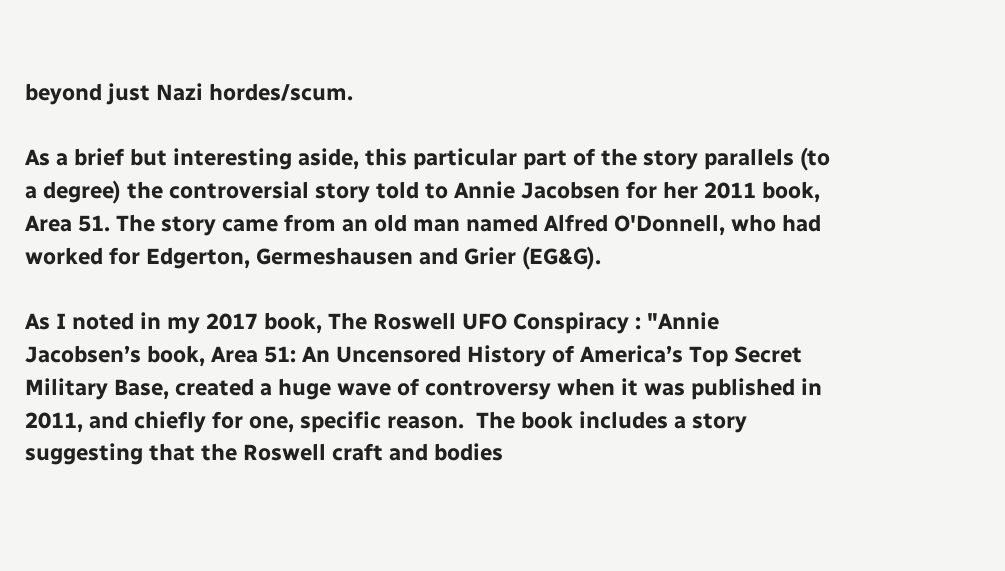beyond just Nazi hordes/scum.

As a brief but interesting aside, this particular part of the story parallels (to a degree) the controversial story told to Annie Jacobsen for her 2011 book, Area 51. The story came from an old man named Alfred O'Donnell, who had worked for Edgerton, Germeshausen and Grier (EG&G).

As I noted in my 2017 book, The Roswell UFO Conspiracy : "Annie Jacobsen’s book, Area 51: An Uncensored History of America’s Top Secret Military Base, created a huge wave of controversy when it was published in 2011, and chiefly for one, specific reason.  The book includes a story suggesting that the Roswell craft and bodies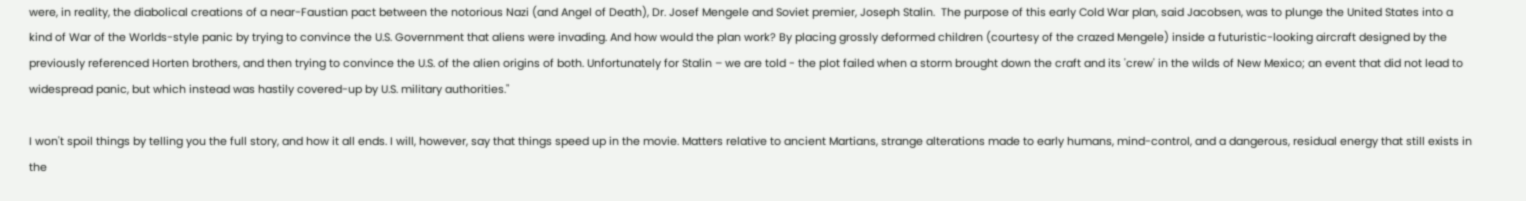were, in reality, the diabolical creations of a near-Faustian pact between the notorious Nazi (and Angel of Death), Dr. Josef Mengele and Soviet premier, Joseph Stalin.  The purpose of this early Cold War plan, said Jacobsen, was to plunge the United States into a kind of War of the Worlds-style panic by trying to convince the U.S. Government that aliens were invading. And how would the plan work? By placing grossly deformed children (courtesy of the crazed Mengele) inside a futuristic-looking aircraft designed by the previously referenced Horten brothers, and then trying to convince the U.S. of the alien origins of both. Unfortunately for Stalin – we are told - the plot failed when a storm brought down the craft and its 'crew' in the wilds of New Mexico; an event that did not lead to widespread panic, but which instead was hastily covered-up by U.S. military authorities."

I won't spoil things by telling you the full story, and how it all ends. I will, however, say that things speed up in the movie. Matters relative to ancient Martians, strange alterations made to early humans, mind-control, and a dangerous, residual energy that still exists in the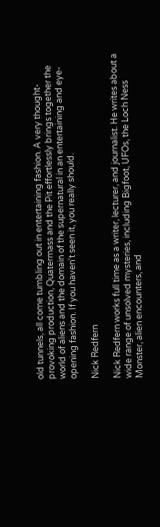old tunnels, all come tumbling out in entertaining fashion. A very thought-provoking production, Quatermass and the Pit effortlessly brings together the world of aliens and the domain of the supernatural in an entertaining and eye-opening fashion. If you haven't seen it, you really should.

Nick Redfern

Nick Redfern works full time as a writer, lecturer, and journalist. He writes about a wide range of unsolved mysteries, including Bigfoot, UFOs, the Loch Ness Monster, alien encounters, and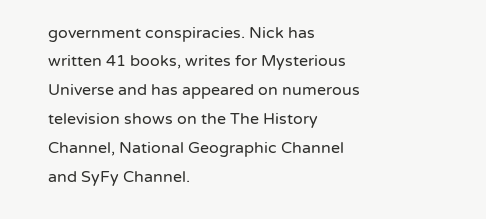government conspiracies. Nick has written 41 books, writes for Mysterious Universe and has appeared on numerous television shows on the The History Channel, National Geographic Channel and SyFy Channel.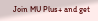Join MU Plus+ and get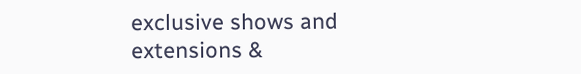exclusive shows and extensions &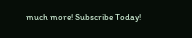much more! Subscribe Today!